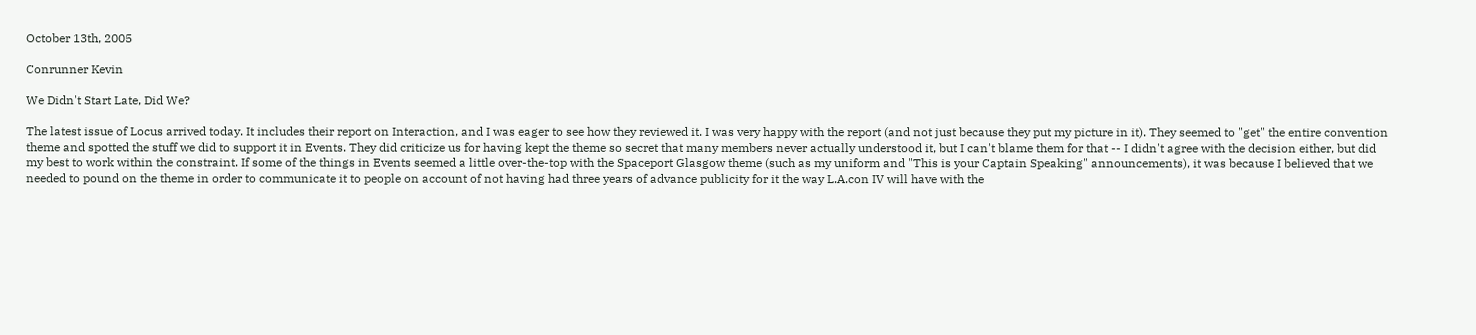October 13th, 2005

Conrunner Kevin

We Didn't Start Late, Did We?

The latest issue of Locus arrived today. It includes their report on Interaction, and I was eager to see how they reviewed it. I was very happy with the report (and not just because they put my picture in it). They seemed to "get" the entire convention theme and spotted the stuff we did to support it in Events. They did criticize us for having kept the theme so secret that many members never actually understood it, but I can't blame them for that -- I didn't agree with the decision either, but did my best to work within the constraint. If some of the things in Events seemed a little over-the-top with the Spaceport Glasgow theme (such as my uniform and "This is your Captain Speaking" announcements), it was because I believed that we needed to pound on the theme in order to communicate it to people on account of not having had three years of advance publicity for it the way L.A.con IV will have with the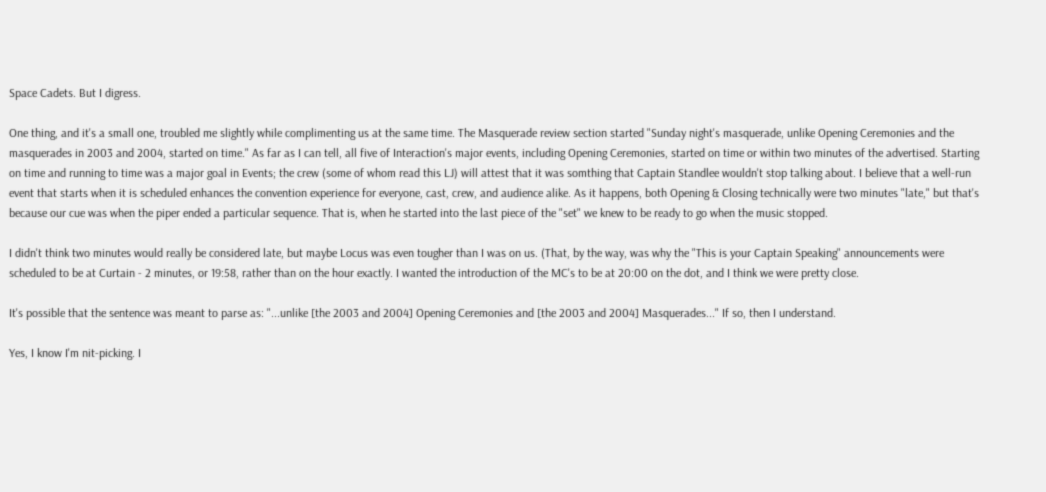Space Cadets. But I digress.

One thing, and it's a small one, troubled me slightly while complimenting us at the same time. The Masquerade review section started "Sunday night's masquerade, unlike Opening Ceremonies and the masquerades in 2003 and 2004, started on time." As far as I can tell, all five of Interaction's major events, including Opening Ceremonies, started on time or within two minutes of the advertised. Starting on time and running to time was a major goal in Events; the crew (some of whom read this LJ) will attest that it was somthing that Captain Standlee wouldn't stop talking about. I believe that a well-run event that starts when it is scheduled enhances the convention experience for everyone, cast, crew, and audience alike. As it happens, both Opening & Closing technically were two minutes "late," but that's because our cue was when the piper ended a particular sequence. That is, when he started into the last piece of the "set" we knew to be ready to go when the music stopped.

I didn't think two minutes would really be considered late, but maybe Locus was even tougher than I was on us. (That, by the way, was why the "This is your Captain Speaking" announcements were scheduled to be at Curtain - 2 minutes, or 19:58, rather than on the hour exactly. I wanted the introduction of the MC's to be at 20:00 on the dot, and I think we were pretty close.

It's possible that the sentence was meant to parse as: "...unlike [the 2003 and 2004] Opening Ceremonies and [the 2003 and 2004] Masquerades..." If so, then I understand.

Yes, I know I'm nit-picking. I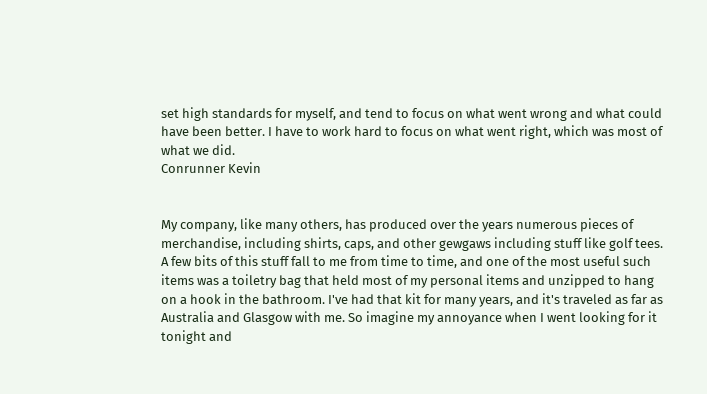set high standards for myself, and tend to focus on what went wrong and what could have been better. I have to work hard to focus on what went right, which was most of what we did.
Conrunner Kevin


My company, like many others, has produced over the years numerous pieces of merchandise, including shirts, caps, and other gewgaws including stuff like golf tees. A few bits of this stuff fall to me from time to time, and one of the most useful such items was a toiletry bag that held most of my personal items and unzipped to hang on a hook in the bathroom. I've had that kit for many years, and it's traveled as far as Australia and Glasgow with me. So imagine my annoyance when I went looking for it tonight and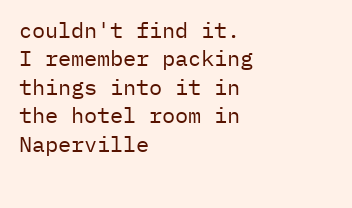couldn't find it. I remember packing things into it in the hotel room in Naperville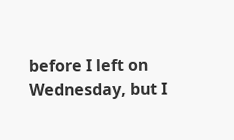before I left on Wednesday, but I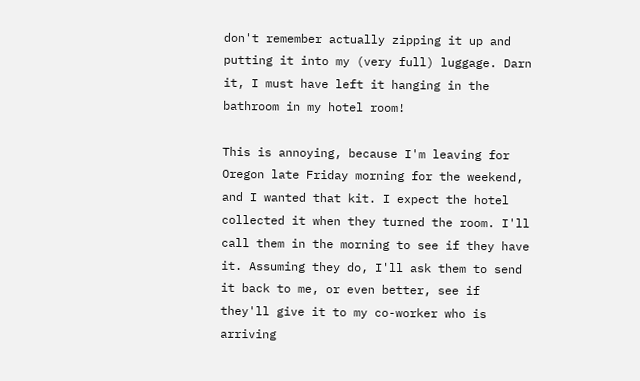don't remember actually zipping it up and putting it into my (very full) luggage. Darn it, I must have left it hanging in the bathroom in my hotel room!

This is annoying, because I'm leaving for Oregon late Friday morning for the weekend, and I wanted that kit. I expect the hotel collected it when they turned the room. I'll call them in the morning to see if they have it. Assuming they do, I'll ask them to send it back to me, or even better, see if they'll give it to my co-worker who is arriving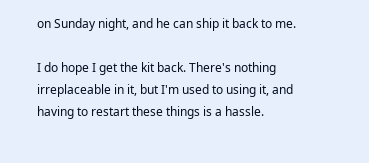on Sunday night, and he can ship it back to me.

I do hope I get the kit back. There's nothing irreplaceable in it, but I'm used to using it, and having to restart these things is a hassle.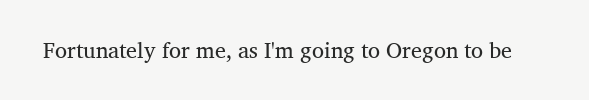Fortunately for me, as I'm going to Oregon to be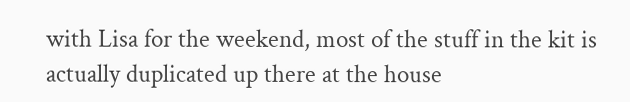with Lisa for the weekend, most of the stuff in the kit is actually duplicated up there at the house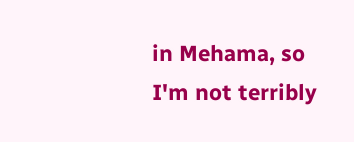in Mehama, so I'm not terribly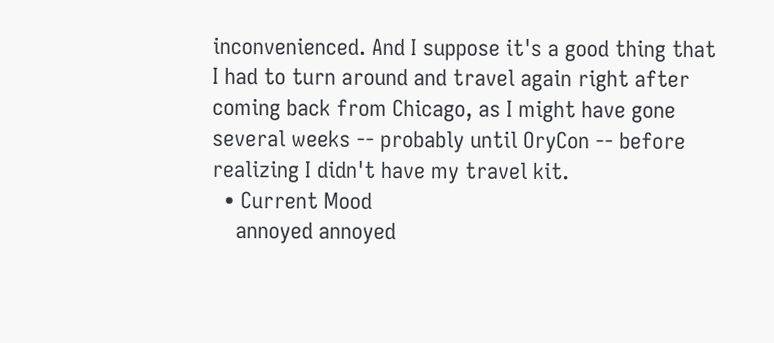inconvenienced. And I suppose it's a good thing that I had to turn around and travel again right after coming back from Chicago, as I might have gone several weeks -- probably until OryCon -- before realizing I didn't have my travel kit.
  • Current Mood
    annoyed annoyed